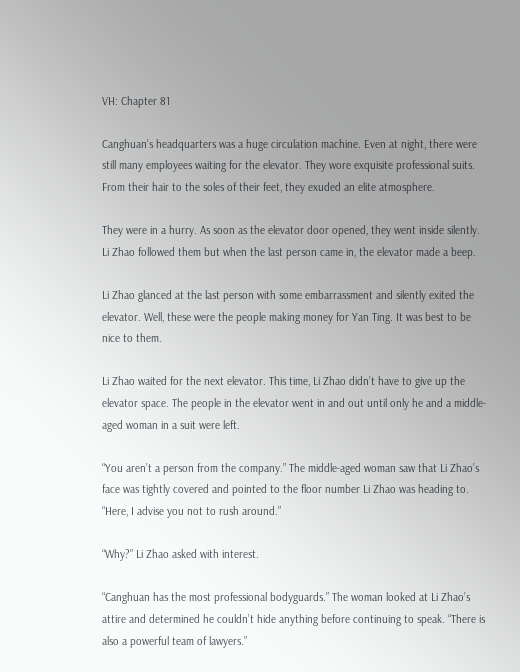VH: Chapter 81

Canghuan’s headquarters was a huge circulation machine. Even at night, there were still many employees waiting for the elevator. They wore exquisite professional suits. From their hair to the soles of their feet, they exuded an elite atmosphere.

They were in a hurry. As soon as the elevator door opened, they went inside silently. Li Zhao followed them but when the last person came in, the elevator made a beep.

Li Zhao glanced at the last person with some embarrassment and silently exited the elevator. Well, these were the people making money for Yan Ting. It was best to be nice to them.

Li Zhao waited for the next elevator. This time, Li Zhao didn’t have to give up the elevator space. The people in the elevator went in and out until only he and a middle-aged woman in a suit were left.

“You aren’t a person from the company.” The middle-aged woman saw that Li Zhao’s face was tightly covered and pointed to the floor number Li Zhao was heading to. “Here, I advise you not to rush around.”

“Why?” Li Zhao asked with interest.

“Canghuan has the most professional bodyguards.” The woman looked at Li Zhao’s attire and determined he couldn’t hide anything before continuing to speak. “There is also a powerful team of lawyers.”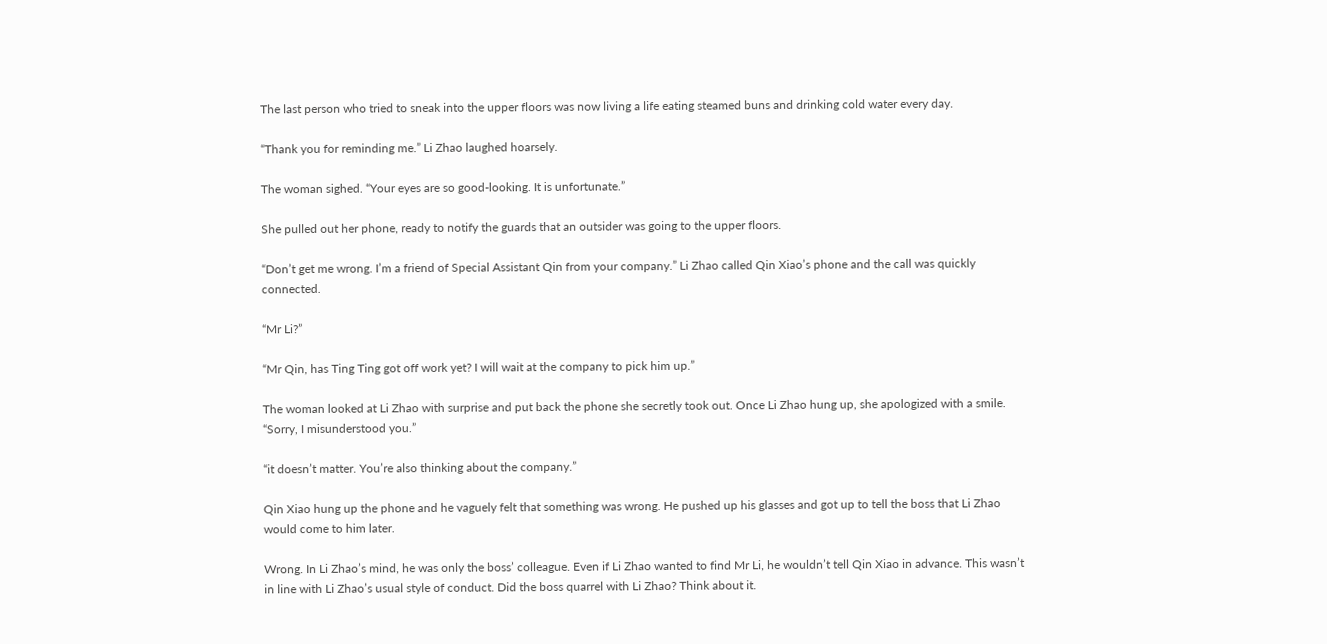The last person who tried to sneak into the upper floors was now living a life eating steamed buns and drinking cold water every day.

“Thank you for reminding me.” Li Zhao laughed hoarsely.

The woman sighed. “Your eyes are so good-looking. It is unfortunate.”

She pulled out her phone, ready to notify the guards that an outsider was going to the upper floors.

“Don’t get me wrong. I’m a friend of Special Assistant Qin from your company.” Li Zhao called Qin Xiao’s phone and the call was quickly connected.

“Mr Li?”

“Mr Qin, has Ting Ting got off work yet? I will wait at the company to pick him up.”

The woman looked at Li Zhao with surprise and put back the phone she secretly took out. Once Li Zhao hung up, she apologized with a smile. “Sorry, I misunderstood you.”

“it doesn’t matter. You’re also thinking about the company.”

Qin Xiao hung up the phone and he vaguely felt that something was wrong. He pushed up his glasses and got up to tell the boss that Li Zhao would come to him later.

Wrong. In Li Zhao’s mind, he was only the boss’ colleague. Even if Li Zhao wanted to find Mr Li, he wouldn’t tell Qin Xiao in advance. This wasn’t in line with Li Zhao’s usual style of conduct. Did the boss quarrel with Li Zhao? Think about it.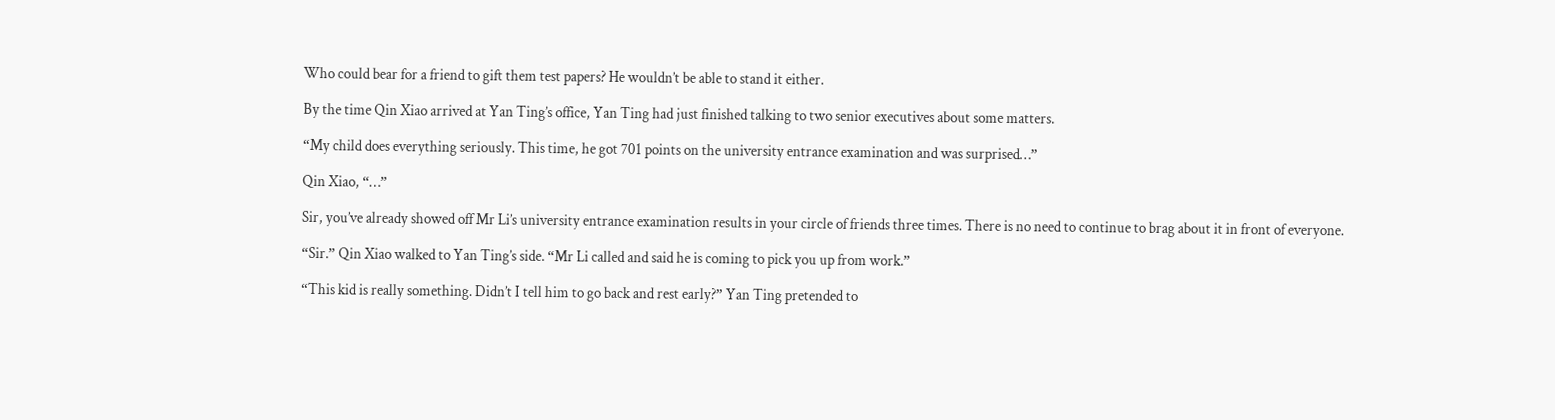Who could bear for a friend to gift them test papers? He wouldn’t be able to stand it either.

By the time Qin Xiao arrived at Yan Ting’s office, Yan Ting had just finished talking to two senior executives about some matters.

“My child does everything seriously. This time, he got 701 points on the university entrance examination and was surprised…”

Qin Xiao, “…”

Sir, you’ve already showed off Mr Li’s university entrance examination results in your circle of friends three times. There is no need to continue to brag about it in front of everyone.

“Sir.” Qin Xiao walked to Yan Ting’s side. “Mr Li called and said he is coming to pick you up from work.”

“This kid is really something. Didn’t I tell him to go back and rest early?” Yan Ting pretended to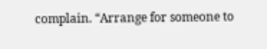complain. “Arrange for someone to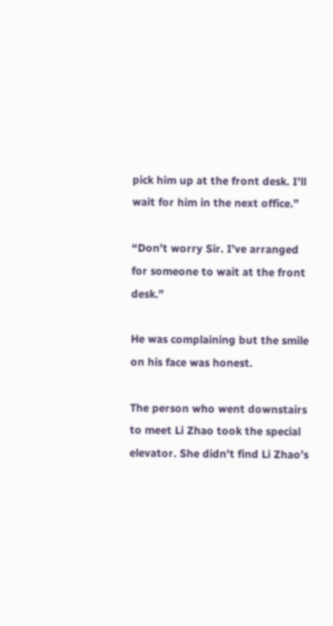pick him up at the front desk. I’ll wait for him in the next office.”

“Don’t worry Sir. I’ve arranged for someone to wait at the front desk.”

He was complaining but the smile on his face was honest.

The person who went downstairs to meet Li Zhao took the special elevator. She didn’t find Li Zhao’s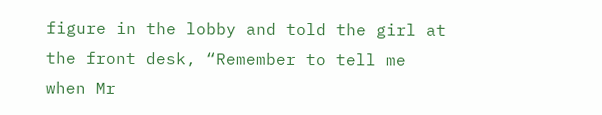figure in the lobby and told the girl at the front desk, “Remember to tell me when Mr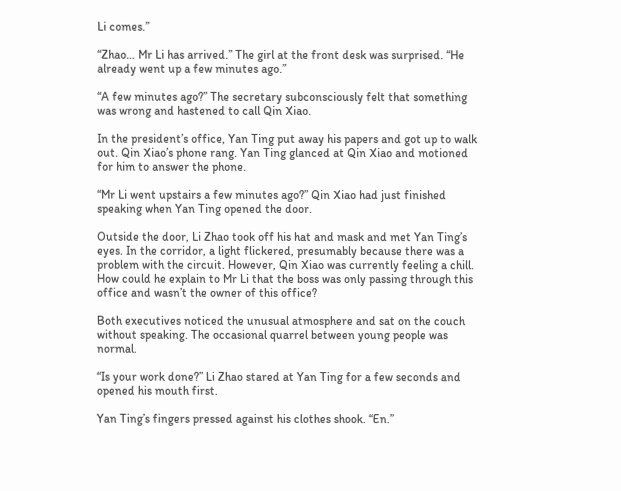Li comes.”

“Zhao… Mr Li has arrived.” The girl at the front desk was surprised. “He already went up a few minutes ago.”

“A few minutes ago?” The secretary subconsciously felt that something was wrong and hastened to call Qin Xiao.

In the president’s office, Yan Ting put away his papers and got up to walk out. Qin Xiao’s phone rang. Yan Ting glanced at Qin Xiao and motioned for him to answer the phone.

“Mr Li went upstairs a few minutes ago?” Qin Xiao had just finished speaking when Yan Ting opened the door.

Outside the door, Li Zhao took off his hat and mask and met Yan Ting’s eyes. In the corridor, a light flickered, presumably because there was a problem with the circuit. However, Qin Xiao was currently feeling a chill. How could he explain to Mr Li that the boss was only passing through this office and wasn’t the owner of this office?

Both executives noticed the unusual atmosphere and sat on the couch without speaking. The occasional quarrel between young people was normal.

“Is your work done?” Li Zhao stared at Yan Ting for a few seconds and opened his mouth first.

Yan Ting’s fingers pressed against his clothes shook. “En.”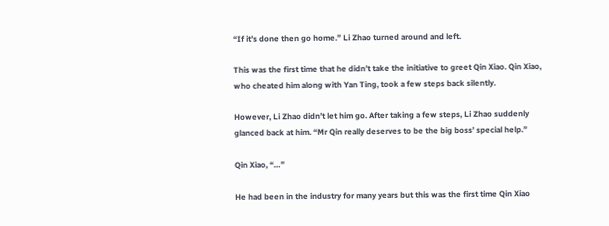“If it’s done then go home.” Li Zhao turned around and left.

This was the first time that he didn’t take the initiative to greet Qin Xiao. Qin Xiao, who cheated him along with Yan Ting, took a few steps back silently.

However, Li Zhao didn’t let him go. After taking a few steps, Li Zhao suddenly glanced back at him. “Mr Qin really deserves to be the big boss’ special help.”

Qin Xiao, “…”

He had been in the industry for many years but this was the first time Qin Xiao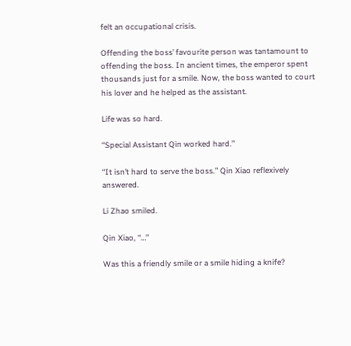felt an occupational crisis.

Offending the boss’ favourite person was tantamount to offending the boss. In ancient times, the emperor spent thousands just for a smile. Now, the boss wanted to court his lover and he helped as the assistant.

Life was so hard.

“Special Assistant Qin worked hard.”

“It isn’t hard to serve the boss.” Qin Xiao reflexively answered.

Li Zhao smiled.

Qin Xiao, “…”

Was this a friendly smile or a smile hiding a knife?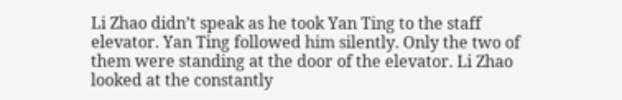Li Zhao didn’t speak as he took Yan Ting to the staff elevator. Yan Ting followed him silently. Only the two of them were standing at the door of the elevator. Li Zhao looked at the constantly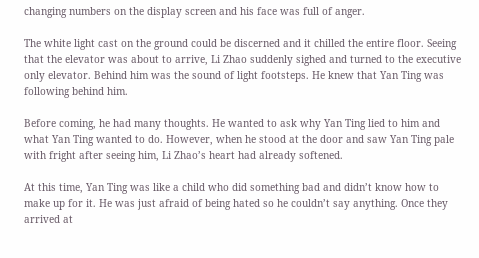changing numbers on the display screen and his face was full of anger.

The white light cast on the ground could be discerned and it chilled the entire floor. Seeing that the elevator was about to arrive, Li Zhao suddenly sighed and turned to the executive only elevator. Behind him was the sound of light footsteps. He knew that Yan Ting was following behind him.

Before coming, he had many thoughts. He wanted to ask why Yan Ting lied to him and what Yan Ting wanted to do. However, when he stood at the door and saw Yan Ting pale with fright after seeing him, Li Zhao’s heart had already softened.

At this time, Yan Ting was like a child who did something bad and didn’t know how to make up for it. He was just afraid of being hated so he couldn’t say anything. Once they arrived at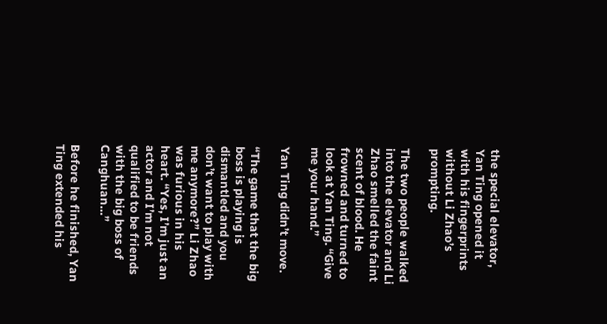the special elevator, Yan Ting opened it with his fingerprints without Li Zhao’s prompting.

The two people walked into the elevator and Li Zhao smelled the faint scent of blood. He frowned and turned to look at Yan Ting. “Give me your hand.”

Yan Ting didn’t move.

“The game that the big boss is playing is dismantled and you don’t want to play with me anymore?” Li Zhao was furious in his heart. “Yes, I’m just an actor and I’m not qualified to be friends with the big boss of Canghuan…”

Before he finished, Yan Ting extended his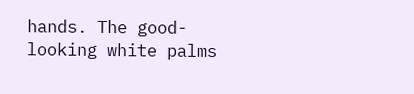hands. The good-looking white palms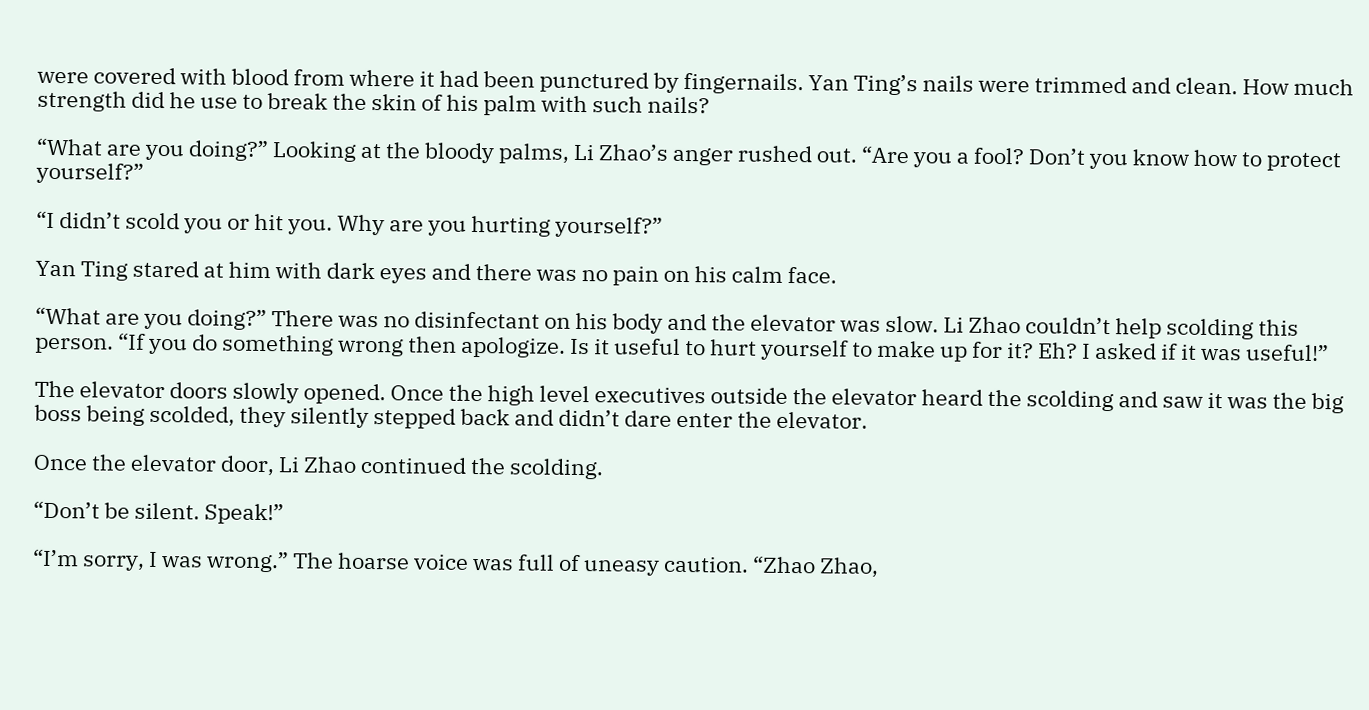were covered with blood from where it had been punctured by fingernails. Yan Ting’s nails were trimmed and clean. How much strength did he use to break the skin of his palm with such nails?

“What are you doing?” Looking at the bloody palms, Li Zhao’s anger rushed out. “Are you a fool? Don’t you know how to protect yourself?”

“I didn’t scold you or hit you. Why are you hurting yourself?”

Yan Ting stared at him with dark eyes and there was no pain on his calm face.

“What are you doing?” There was no disinfectant on his body and the elevator was slow. Li Zhao couldn’t help scolding this person. “If you do something wrong then apologize. Is it useful to hurt yourself to make up for it? Eh? I asked if it was useful!”

The elevator doors slowly opened. Once the high level executives outside the elevator heard the scolding and saw it was the big boss being scolded, they silently stepped back and didn’t dare enter the elevator.

Once the elevator door, Li Zhao continued the scolding.

“Don’t be silent. Speak!”

“I’m sorry, I was wrong.” The hoarse voice was full of uneasy caution. “Zhao Zhao,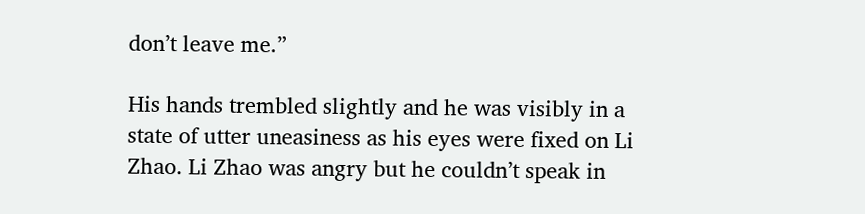don’t leave me.”

His hands trembled slightly and he was visibly in a state of utter uneasiness as his eyes were fixed on Li Zhao. Li Zhao was angry but he couldn’t speak in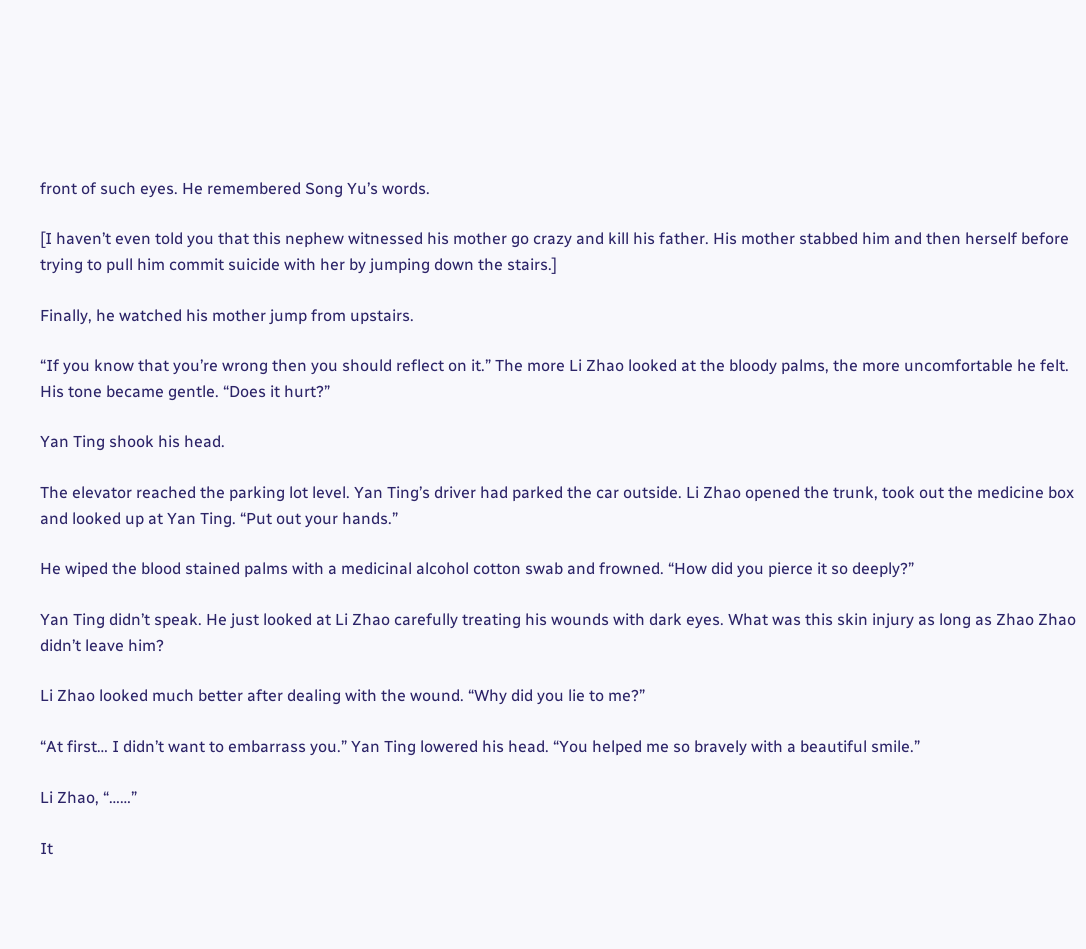front of such eyes. He remembered Song Yu’s words.

[I haven’t even told you that this nephew witnessed his mother go crazy and kill his father. His mother stabbed him and then herself before trying to pull him commit suicide with her by jumping down the stairs.]

Finally, he watched his mother jump from upstairs.

“If you know that you’re wrong then you should reflect on it.” The more Li Zhao looked at the bloody palms, the more uncomfortable he felt. His tone became gentle. “Does it hurt?”

Yan Ting shook his head.

The elevator reached the parking lot level. Yan Ting’s driver had parked the car outside. Li Zhao opened the trunk, took out the medicine box and looked up at Yan Ting. “Put out your hands.”

He wiped the blood stained palms with a medicinal alcohol cotton swab and frowned. “How did you pierce it so deeply?”

Yan Ting didn’t speak. He just looked at Li Zhao carefully treating his wounds with dark eyes. What was this skin injury as long as Zhao Zhao didn’t leave him?

Li Zhao looked much better after dealing with the wound. “Why did you lie to me?”

“At first… I didn’t want to embarrass you.” Yan Ting lowered his head. “You helped me so bravely with a beautiful smile.”

Li Zhao, “……”

It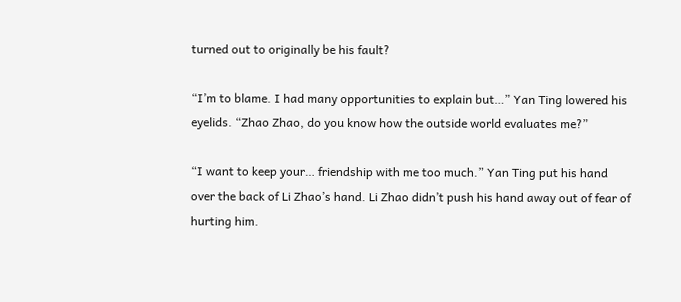turned out to originally be his fault?

“I’m to blame. I had many opportunities to explain but…” Yan Ting lowered his eyelids. “Zhao Zhao, do you know how the outside world evaluates me?”

“I want to keep your… friendship with me too much.” Yan Ting put his hand over the back of Li Zhao’s hand. Li Zhao didn’t push his hand away out of fear of hurting him.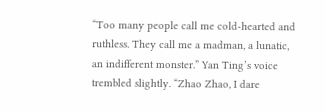“Too many people call me cold-hearted and ruthless. They call me a madman, a lunatic, an indifferent monster.” Yan Ting’s voice trembled slightly. “Zhao Zhao, I dare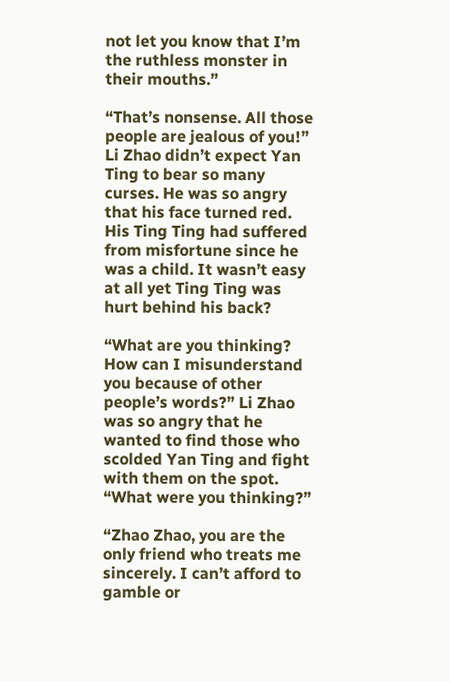not let you know that I’m the ruthless monster in their mouths.”

“That’s nonsense. All those people are jealous of you!” Li Zhao didn’t expect Yan Ting to bear so many curses. He was so angry that his face turned red. His Ting Ting had suffered from misfortune since he was a child. It wasn’t easy at all yet Ting Ting was hurt behind his back?

“What are you thinking? How can I misunderstand you because of other people’s words?” Li Zhao was so angry that he wanted to find those who scolded Yan Ting and fight with them on the spot. “What were you thinking?”

“Zhao Zhao, you are the only friend who treats me sincerely. I can’t afford to gamble or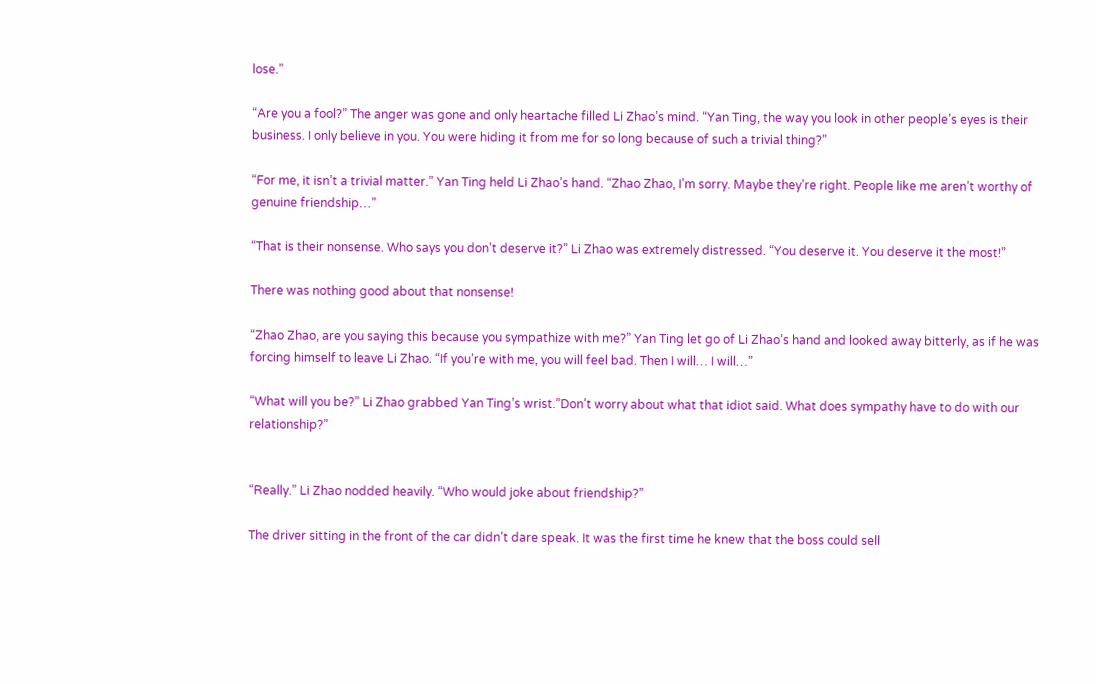lose.”

“Are you a fool?” The anger was gone and only heartache filled Li Zhao’s mind. “Yan Ting, the way you look in other people’s eyes is their business. I only believe in you. You were hiding it from me for so long because of such a trivial thing?”

“For me, it isn’t a trivial matter.” Yan Ting held Li Zhao’s hand. “Zhao Zhao, I’m sorry. Maybe they’re right. People like me aren’t worthy of genuine friendship…”

“That is their nonsense. Who says you don’t deserve it?” Li Zhao was extremely distressed. “You deserve it. You deserve it the most!”

There was nothing good about that nonsense!

“Zhao Zhao, are you saying this because you sympathize with me?” Yan Ting let go of Li Zhao’s hand and looked away bitterly, as if he was forcing himself to leave Li Zhao. “If you’re with me, you will feel bad. Then I will… I will…”

“What will you be?” Li Zhao grabbed Yan Ting’s wrist.”Don’t worry about what that idiot said. What does sympathy have to do with our relationship?”


“Really.” Li Zhao nodded heavily. “Who would joke about friendship?”

The driver sitting in the front of the car didn’t dare speak. It was the first time he knew that the boss could sell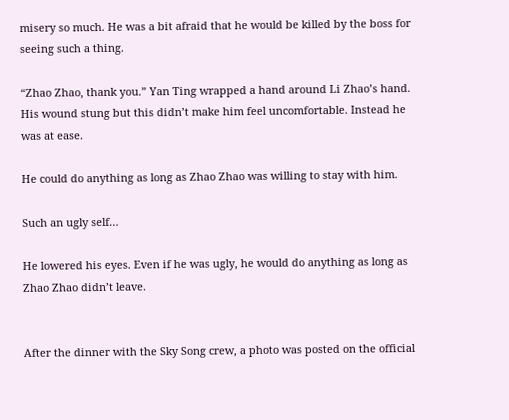misery so much. He was a bit afraid that he would be killed by the boss for seeing such a thing.

“Zhao Zhao, thank you.” Yan Ting wrapped a hand around Li Zhao’s hand.  His wound stung but this didn’t make him feel uncomfortable. Instead he was at ease.

He could do anything as long as Zhao Zhao was willing to stay with him.

Such an ugly self…

He lowered his eyes. Even if he was ugly, he would do anything as long as Zhao Zhao didn’t leave.


After the dinner with the Sky Song crew, a photo was posted on the official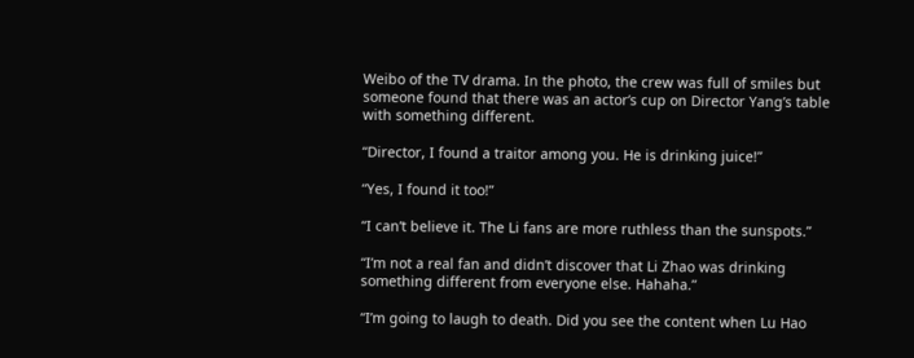Weibo of the TV drama. In the photo, the crew was full of smiles but someone found that there was an actor’s cup on Director Yang’s table with something different.

“Director, I found a traitor among you. He is drinking juice!”

“Yes, I found it too!”

“I can’t believe it. The Li fans are more ruthless than the sunspots.”

“I’m not a real fan and didn’t discover that Li Zhao was drinking something different from everyone else. Hahaha.”

“I’m going to laugh to death. Did you see the content when Lu Hao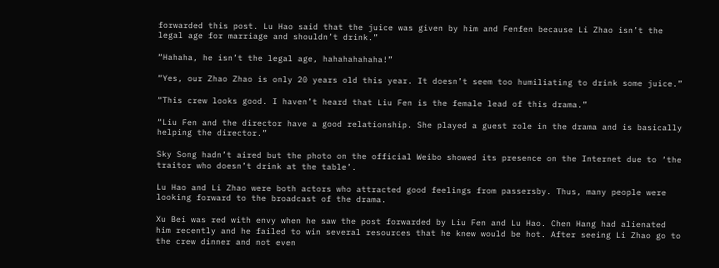forwarded this post. Lu Hao said that the juice was given by him and Fenfen because Li Zhao isn’t the legal age for marriage and shouldn’t drink.”

“Hahaha, he isn’t the legal age, hahahahahaha!”

“Yes, our Zhao Zhao is only 20 years old this year. It doesn’t seem too humiliating to drink some juice.”

“This crew looks good. I haven’t heard that Liu Fen is the female lead of this drama.”

“Liu Fen and the director have a good relationship. She played a guest role in the drama and is basically helping the director.”

Sky Song hadn’t aired but the photo on the official Weibo showed its presence on the Internet due to ‘the traitor who doesn’t drink at the table’.

Lu Hao and Li Zhao were both actors who attracted good feelings from passersby. Thus, many people were looking forward to the broadcast of the drama.

Xu Bei was red with envy when he saw the post forwarded by Liu Fen and Lu Hao. Chen Hang had alienated him recently and he failed to win several resources that he knew would be hot. After seeing Li Zhao go to the crew dinner and not even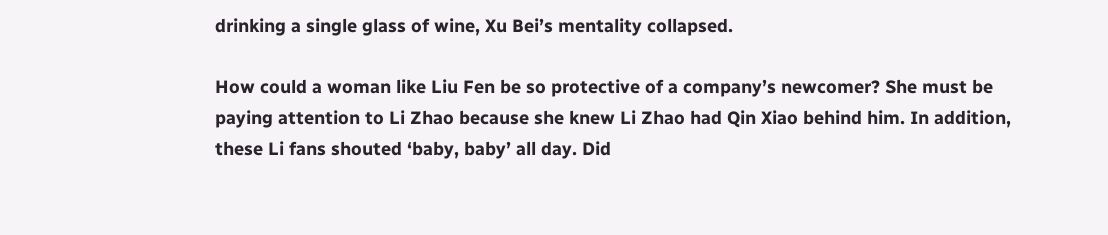drinking a single glass of wine, Xu Bei’s mentality collapsed.

How could a woman like Liu Fen be so protective of a company’s newcomer? She must be paying attention to Li Zhao because she knew Li Zhao had Qin Xiao behind him. In addition, these Li fans shouted ‘baby, baby’ all day. Did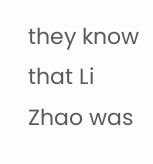they know that Li Zhao was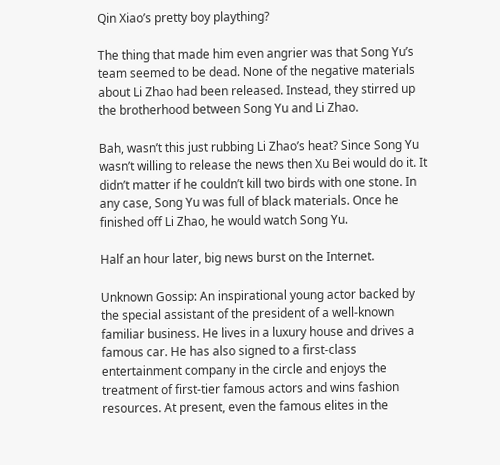Qin Xiao’s pretty boy plaything?

The thing that made him even angrier was that Song Yu’s team seemed to be dead. None of the negative materials about Li Zhao had been released. Instead, they stirred up the brotherhood between Song Yu and Li Zhao.

Bah, wasn’t this just rubbing Li Zhao’s heat? Since Song Yu wasn’t willing to release the news then Xu Bei would do it. It didn’t matter if he couldn’t kill two birds with one stone. In any case, Song Yu was full of black materials. Once he finished off Li Zhao, he would watch Song Yu.

Half an hour later, big news burst on the Internet.

Unknown Gossip: An inspirational young actor backed by the special assistant of the president of a well-known familiar business. He lives in a luxury house and drives a famous car. He has also signed to a first-class entertainment company in the circle and enjoys the treatment of first-tier famous actors and wins fashion resources. At present, even the famous elites in the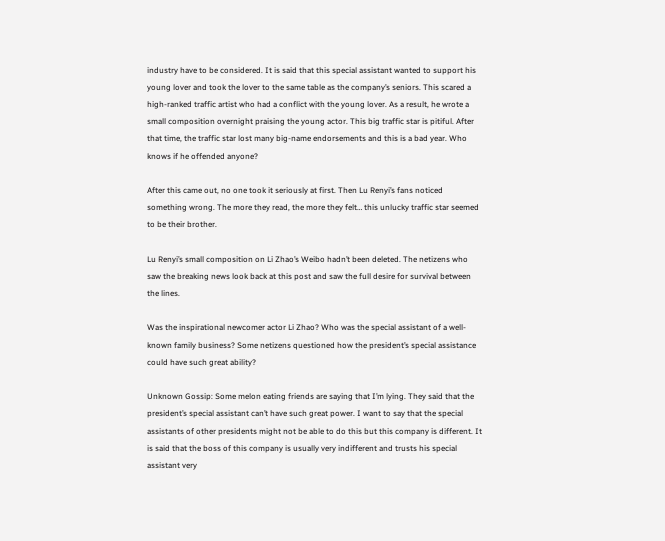industry have to be considered. It is said that this special assistant wanted to support his young lover and took the lover to the same table as the company’s seniors. This scared a high-ranked traffic artist who had a conflict with the young lover. As a result, he wrote a small composition overnight praising the young actor. This big traffic star is pitiful. After that time, the traffic star lost many big-name endorsements and this is a bad year. Who knows if he offended anyone?

After this came out, no one took it seriously at first. Then Lu Renyi’s fans noticed something wrong. The more they read, the more they felt… this unlucky traffic star seemed to be their brother.

Lu Renyi’s small composition on Li Zhao’s Weibo hadn’t been deleted. The netizens who saw the breaking news look back at this post and saw the full desire for survival between the lines.

Was the inspirational newcomer actor Li Zhao? Who was the special assistant of a well-known family business? Some netizens questioned how the president’s special assistance could have such great ability?

Unknown Gossip: Some melon eating friends are saying that I’m lying. They said that the president’s special assistant can’t have such great power. I want to say that the special assistants of other presidents might not be able to do this but this company is different. It is said that the boss of this company is usually very indifferent and trusts his special assistant very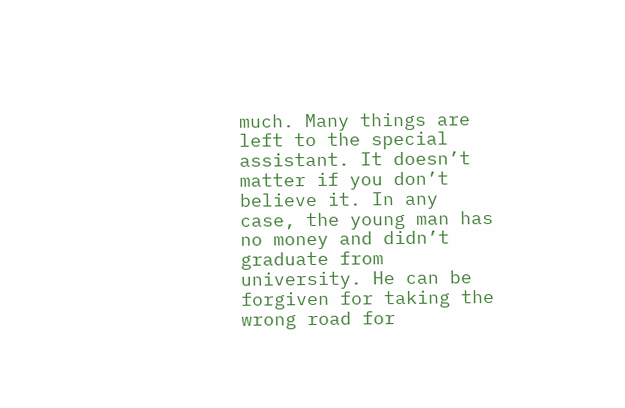much. Many things are left to the special assistant. It doesn’t matter if you don’t believe it. In any case, the young man has no money and didn’t graduate from university. He can be forgiven for taking the wrong road for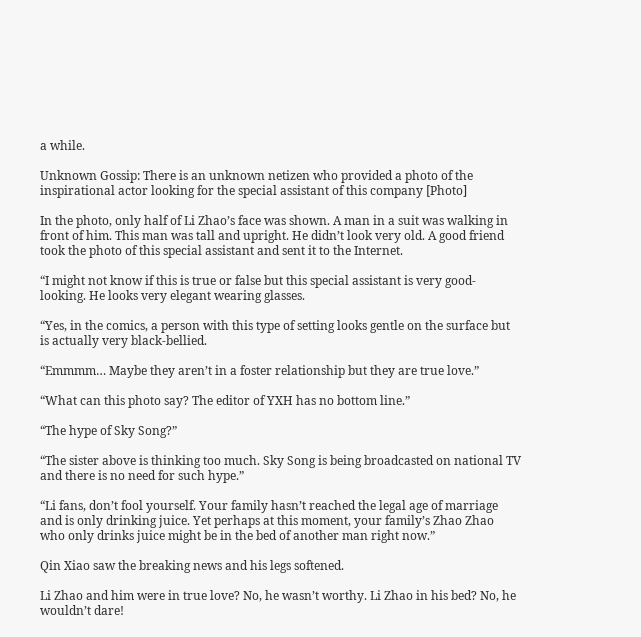a while.

Unknown Gossip: There is an unknown netizen who provided a photo of the inspirational actor looking for the special assistant of this company [Photo]

In the photo, only half of Li Zhao’s face was shown. A man in a suit was walking in front of him. This man was tall and upright. He didn’t look very old. A good friend took the photo of this special assistant and sent it to the Internet.

“I might not know if this is true or false but this special assistant is very good-looking. He looks very elegant wearing glasses.

“Yes, in the comics, a person with this type of setting looks gentle on the surface but is actually very black-bellied.

“Emmmm… Maybe they aren’t in a foster relationship but they are true love.”

“What can this photo say? The editor of YXH has no bottom line.”

“The hype of Sky Song?”

“The sister above is thinking too much. Sky Song is being broadcasted on national TV and there is no need for such hype.”

“Li fans, don’t fool yourself. Your family hasn’t reached the legal age of marriage and is only drinking juice. Yet perhaps at this moment, your family’s Zhao Zhao who only drinks juice might be in the bed of another man right now.”

Qin Xiao saw the breaking news and his legs softened.

Li Zhao and him were in true love? No, he wasn’t worthy. Li Zhao in his bed? No, he wouldn’t dare!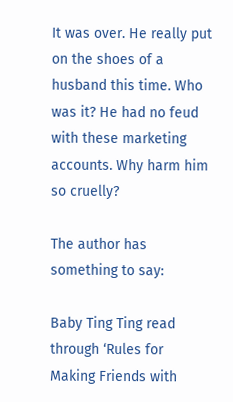It was over. He really put on the shoes of a husband this time. Who was it? He had no feud with these marketing accounts. Why harm him so cruelly?

The author has something to say:

Baby Ting Ting read through ‘Rules for Making Friends with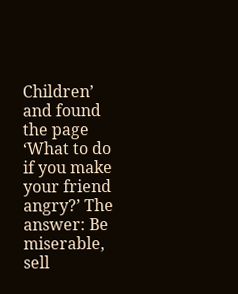Children’ and found the page ‘What to do if you make your friend angry?’ The answer: Be miserable, sell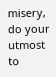misery, do your utmost to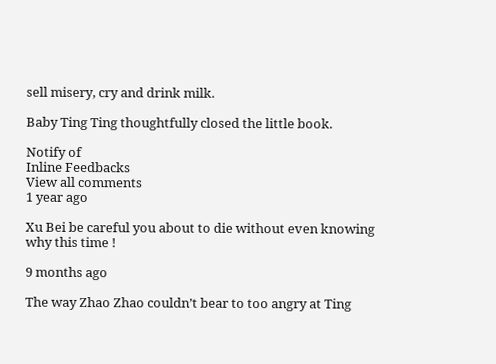sell misery, cry and drink milk.

Baby Ting Ting thoughtfully closed the little book.

Notify of
Inline Feedbacks
View all comments
1 year ago

Xu Bei be careful you about to die without even knowing why this time !

9 months ago

The way Zhao Zhao couldn’t bear to too angry at Ting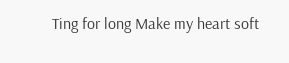Ting for long Make my heart soft